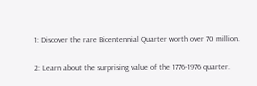1: Discover the rare Bicentennial Quarter worth over 70 million.

2: Learn about the surprising value of the 1776-1976 quarter.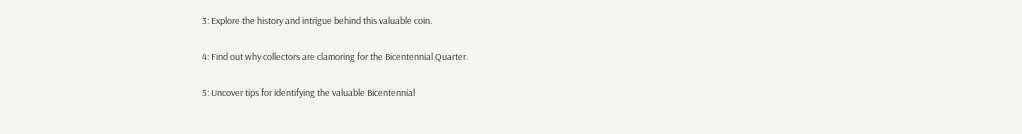3: Explore the history and intrigue behind this valuable coin.

4: Find out why collectors are clamoring for the Bicentennial Quarter.

5: Uncover tips for identifying the valuable Bicentennial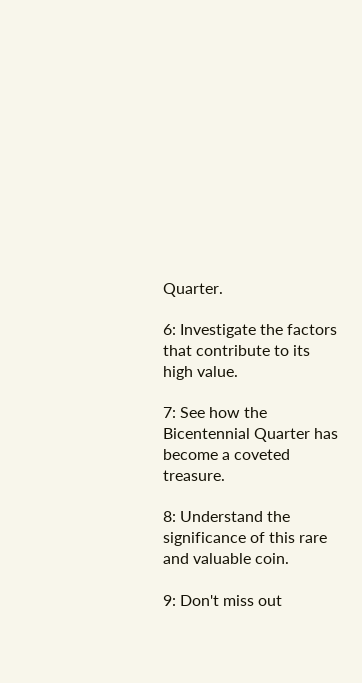Quarter.

6: Investigate the factors that contribute to its high value.

7: See how the Bicentennial Quarter has become a coveted treasure.

8: Understand the significance of this rare and valuable coin.

9: Don't miss out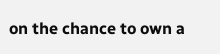on the chance to own a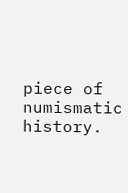piece of numismatic history.